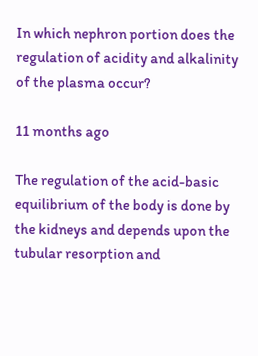In which nephron portion does the regulation of acidity and alkalinity of the plasma occur?

11 months ago

The regulation of the acid-basic equilibrium of the body is done by the kidneys and depends upon the tubular resorption and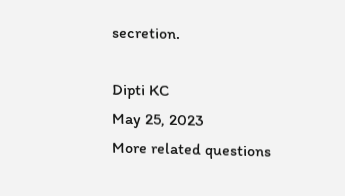secretion.

Dipti KC
May 25, 2023
More related questions